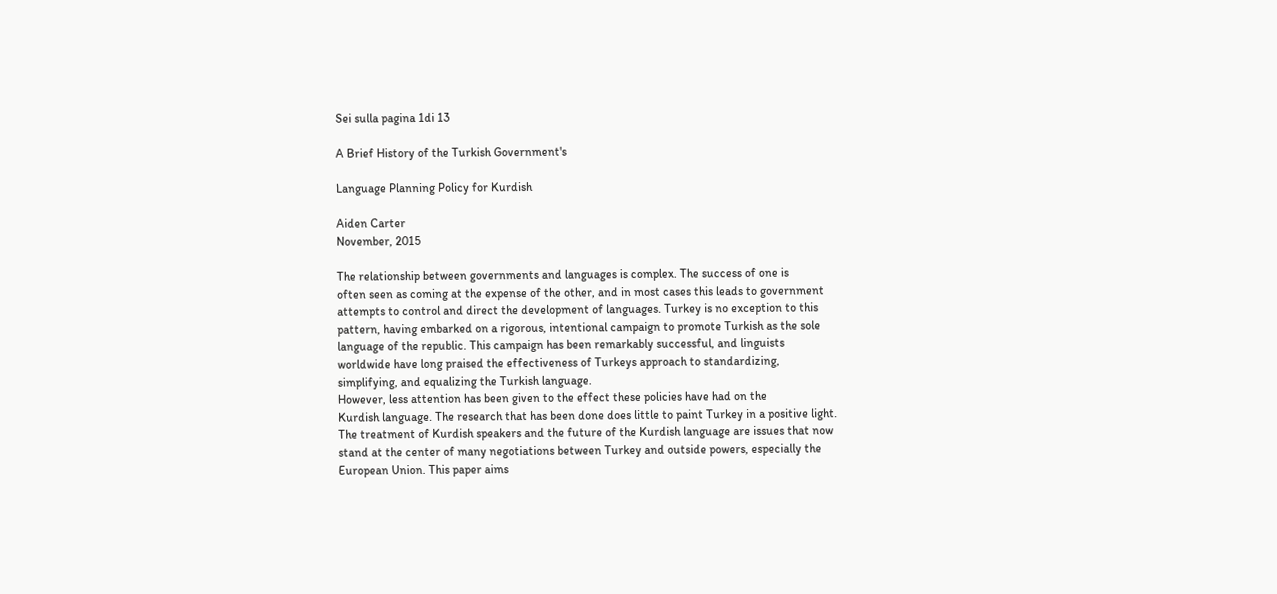Sei sulla pagina 1di 13

A Brief History of the Turkish Government's

Language Planning Policy for Kurdish

Aiden Carter
November, 2015

The relationship between governments and languages is complex. The success of one is
often seen as coming at the expense of the other, and in most cases this leads to government
attempts to control and direct the development of languages. Turkey is no exception to this
pattern, having embarked on a rigorous, intentional campaign to promote Turkish as the sole
language of the republic. This campaign has been remarkably successful, and linguists
worldwide have long praised the effectiveness of Turkeys approach to standardizing,
simplifying, and equalizing the Turkish language.
However, less attention has been given to the effect these policies have had on the
Kurdish language. The research that has been done does little to paint Turkey in a positive light.
The treatment of Kurdish speakers and the future of the Kurdish language are issues that now
stand at the center of many negotiations between Turkey and outside powers, especially the
European Union. This paper aims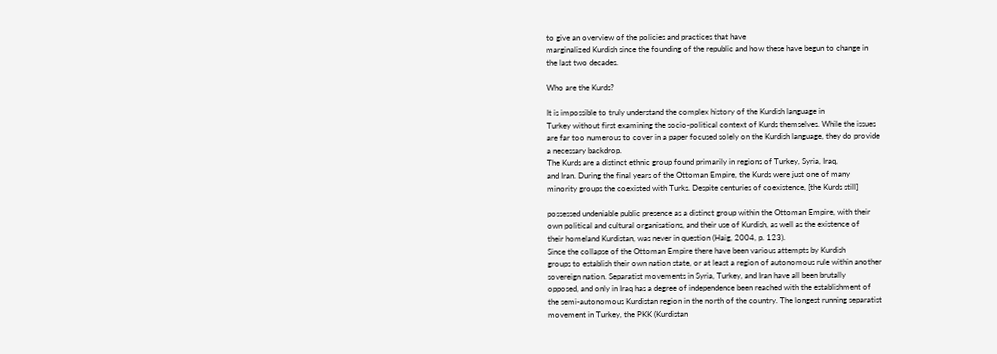to give an overview of the policies and practices that have
marginalized Kurdish since the founding of the republic and how these have begun to change in
the last two decades.

Who are the Kurds?

It is impossible to truly understand the complex history of the Kurdish language in
Turkey without first examining the socio-political context of Kurds themselves. While the issues
are far too numerous to cover in a paper focused solely on the Kurdish language, they do provide
a necessary backdrop.
The Kurds are a distinct ethnic group found primarily in regions of Turkey, Syria, Iraq,
and Iran. During the final years of the Ottoman Empire, the Kurds were just one of many
minority groups the coexisted with Turks. Despite centuries of coexistence, [the Kurds still]

possessed undeniable public presence as a distinct group within the Ottoman Empire, with their
own political and cultural organisations, and their use of Kurdish, as well as the existence of
their homeland Kurdistan, was never in question (Haig, 2004, p. 123).
Since the collapse of the Ottoman Empire there have been various attempts by Kurdish
groups to establish their own nation state, or at least a region of autonomous rule within another
sovereign nation. Separatist movements in Syria, Turkey, and Iran have all been brutally
opposed, and only in Iraq has a degree of independence been reached with the establishment of
the semi-autonomous Kurdistan region in the north of the country. The longest running separatist
movement in Turkey, the PKK (Kurdistan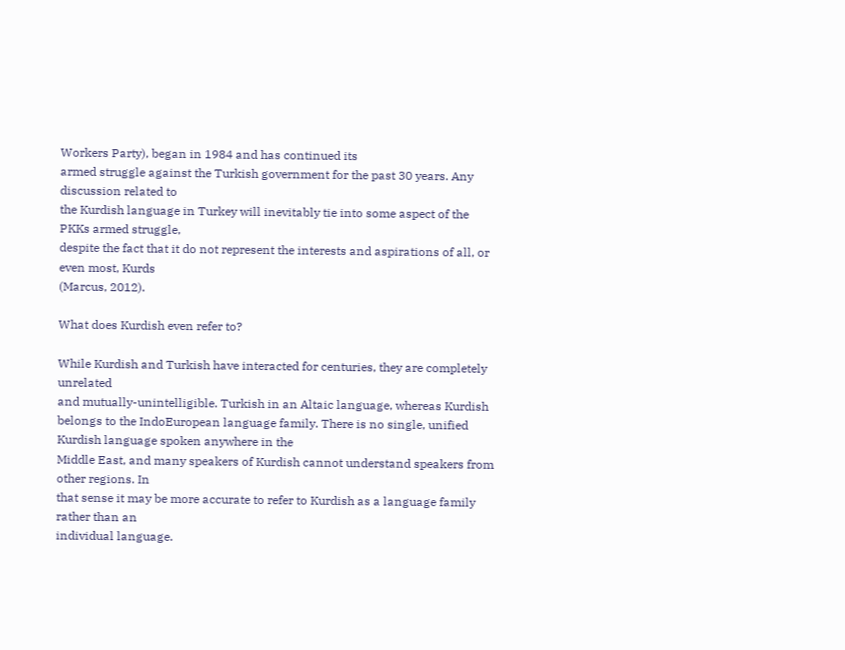Workers Party), began in 1984 and has continued its
armed struggle against the Turkish government for the past 30 years. Any discussion related to
the Kurdish language in Turkey will inevitably tie into some aspect of the PKKs armed struggle,
despite the fact that it do not represent the interests and aspirations of all, or even most, Kurds
(Marcus, 2012).

What does Kurdish even refer to?

While Kurdish and Turkish have interacted for centuries, they are completely unrelated
and mutually-unintelligible. Turkish in an Altaic language, whereas Kurdish belongs to the IndoEuropean language family. There is no single, unified Kurdish language spoken anywhere in the
Middle East, and many speakers of Kurdish cannot understand speakers from other regions. In
that sense it may be more accurate to refer to Kurdish as a language family rather than an
individual language.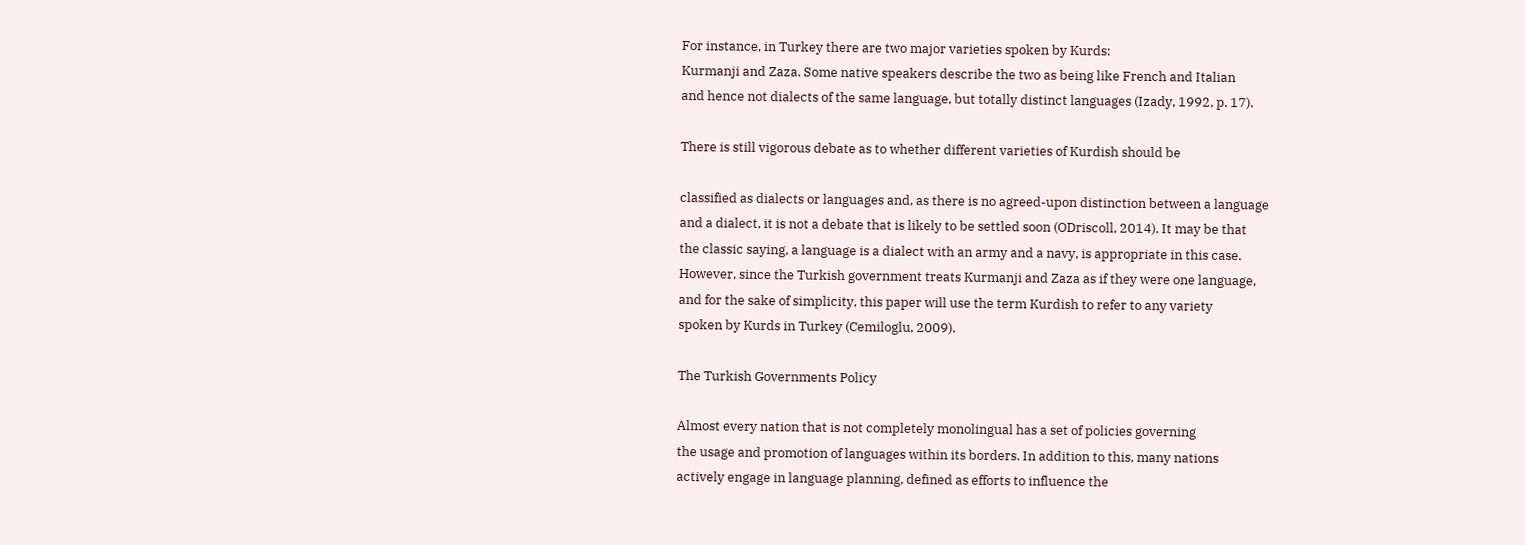For instance, in Turkey there are two major varieties spoken by Kurds:
Kurmanji and Zaza. Some native speakers describe the two as being like French and Italian
and hence not dialects of the same language, but totally distinct languages (Izady, 1992, p. 17).

There is still vigorous debate as to whether different varieties of Kurdish should be

classified as dialects or languages and, as there is no agreed-upon distinction between a language
and a dialect, it is not a debate that is likely to be settled soon (ODriscoll, 2014). It may be that
the classic saying, a language is a dialect with an army and a navy, is appropriate in this case.
However, since the Turkish government treats Kurmanji and Zaza as if they were one language,
and for the sake of simplicity, this paper will use the term Kurdish to refer to any variety
spoken by Kurds in Turkey (Cemiloglu, 2009).

The Turkish Governments Policy

Almost every nation that is not completely monolingual has a set of policies governing
the usage and promotion of languages within its borders. In addition to this, many nations
actively engage in language planning, defined as efforts to influence the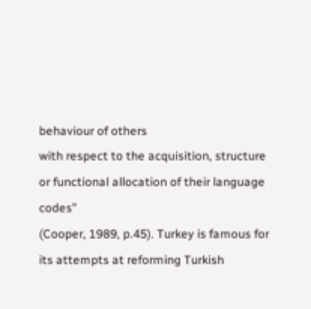behaviour of others
with respect to the acquisition, structure or functional allocation of their language codes"
(Cooper, 1989, p.45). Turkey is famous for its attempts at reforming Turkish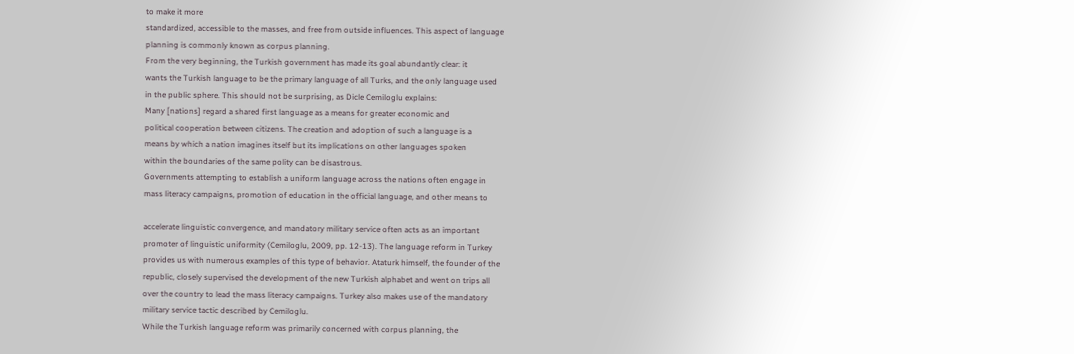to make it more
standardized, accessible to the masses, and free from outside influences. This aspect of language
planning is commonly known as corpus planning.
From the very beginning, the Turkish government has made its goal abundantly clear: it
wants the Turkish language to be the primary language of all Turks, and the only language used
in the public sphere. This should not be surprising, as Dicle Cemiloglu explains:
Many [nations] regard a shared first language as a means for greater economic and
political cooperation between citizens. The creation and adoption of such a language is a
means by which a nation imagines itself but its implications on other languages spoken
within the boundaries of the same polity can be disastrous.
Governments attempting to establish a uniform language across the nations often engage in
mass literacy campaigns, promotion of education in the official language, and other means to

accelerate linguistic convergence, and mandatory military service often acts as an important
promoter of linguistic uniformity (Cemiloglu, 2009, pp. 12-13). The language reform in Turkey
provides us with numerous examples of this type of behavior. Ataturk himself, the founder of the
republic, closely supervised the development of the new Turkish alphabet and went on trips all
over the country to lead the mass literacy campaigns. Turkey also makes use of the mandatory
military service tactic described by Cemiloglu.
While the Turkish language reform was primarily concerned with corpus planning, the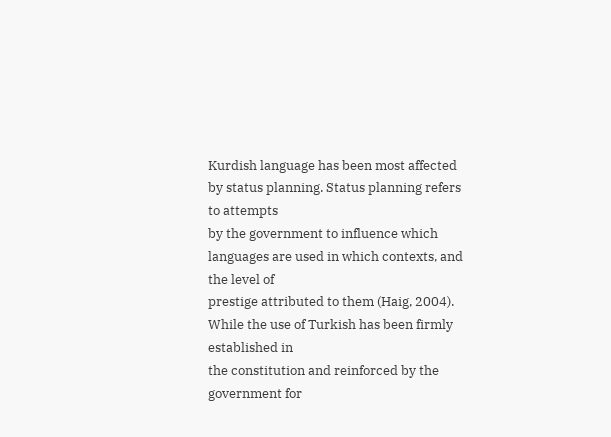Kurdish language has been most affected by status planning. Status planning refers to attempts
by the government to influence which languages are used in which contexts, and the level of
prestige attributed to them (Haig, 2004). While the use of Turkish has been firmly established in
the constitution and reinforced by the government for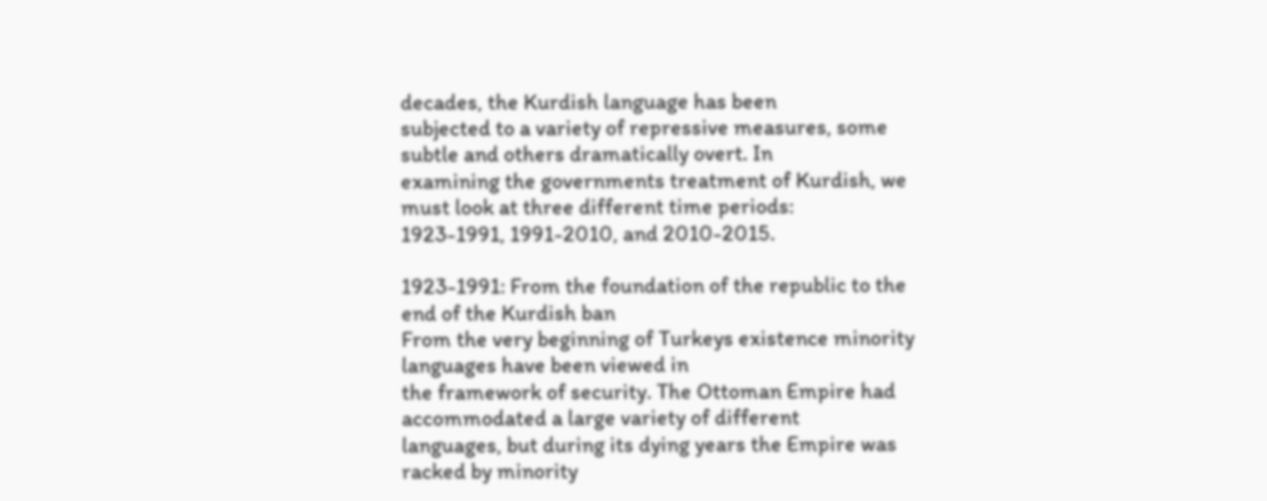decades, the Kurdish language has been
subjected to a variety of repressive measures, some subtle and others dramatically overt. In
examining the governments treatment of Kurdish, we must look at three different time periods:
1923-1991, 1991-2010, and 2010-2015.

1923-1991: From the foundation of the republic to the end of the Kurdish ban
From the very beginning of Turkeys existence minority languages have been viewed in
the framework of security. The Ottoman Empire had accommodated a large variety of different
languages, but during its dying years the Empire was racked by minority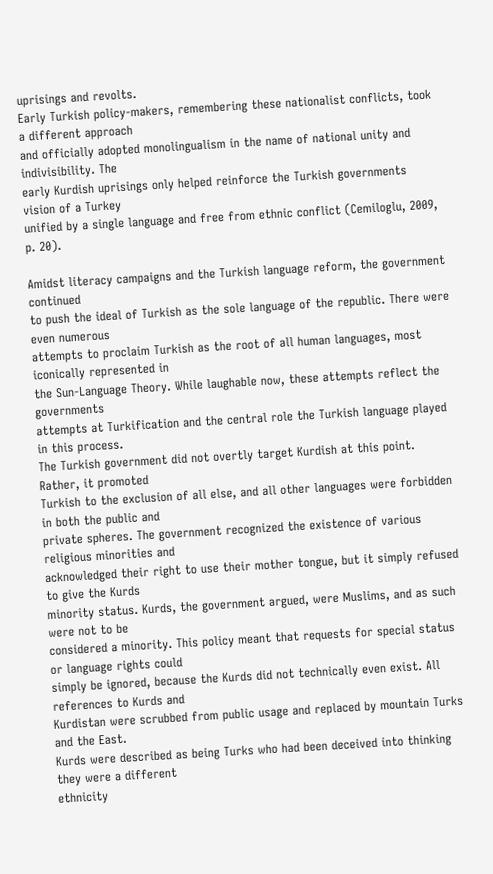uprisings and revolts.
Early Turkish policy-makers, remembering these nationalist conflicts, took a different approach
and officially adopted monolingualism in the name of national unity and indivisibility. The
early Kurdish uprisings only helped reinforce the Turkish governments vision of a Turkey
unified by a single language and free from ethnic conflict (Cemiloglu, 2009, p. 20).

Amidst literacy campaigns and the Turkish language reform, the government continued
to push the ideal of Turkish as the sole language of the republic. There were even numerous
attempts to proclaim Turkish as the root of all human languages, most iconically represented in
the Sun-Language Theory. While laughable now, these attempts reflect the governments
attempts at Turkification and the central role the Turkish language played in this process.
The Turkish government did not overtly target Kurdish at this point. Rather, it promoted
Turkish to the exclusion of all else, and all other languages were forbidden in both the public and
private spheres. The government recognized the existence of various religious minorities and
acknowledged their right to use their mother tongue, but it simply refused to give the Kurds
minority status. Kurds, the government argued, were Muslims, and as such were not to be
considered a minority. This policy meant that requests for special status or language rights could
simply be ignored, because the Kurds did not technically even exist. All references to Kurds and
Kurdistan were scrubbed from public usage and replaced by mountain Turks and the East.
Kurds were described as being Turks who had been deceived into thinking they were a different
ethnicity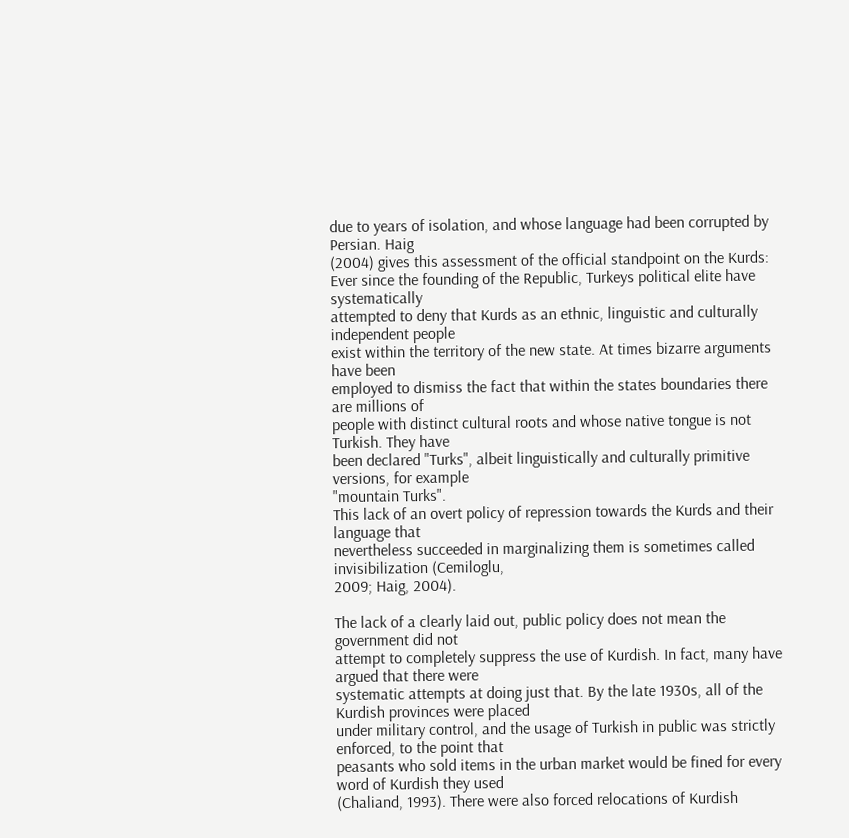due to years of isolation, and whose language had been corrupted by Persian. Haig
(2004) gives this assessment of the official standpoint on the Kurds:
Ever since the founding of the Republic, Turkeys political elite have systematically
attempted to deny that Kurds as an ethnic, linguistic and culturally independent people
exist within the territory of the new state. At times bizarre arguments have been
employed to dismiss the fact that within the states boundaries there are millions of
people with distinct cultural roots and whose native tongue is not Turkish. They have
been declared "Turks", albeit linguistically and culturally primitive versions, for example
"mountain Turks".
This lack of an overt policy of repression towards the Kurds and their language that
nevertheless succeeded in marginalizing them is sometimes called invisibilization (Cemiloglu,
2009; Haig, 2004).

The lack of a clearly laid out, public policy does not mean the government did not
attempt to completely suppress the use of Kurdish. In fact, many have argued that there were
systematic attempts at doing just that. By the late 1930s, all of the Kurdish provinces were placed
under military control, and the usage of Turkish in public was strictly enforced, to the point that
peasants who sold items in the urban market would be fined for every word of Kurdish they used
(Chaliand, 1993). There were also forced relocations of Kurdish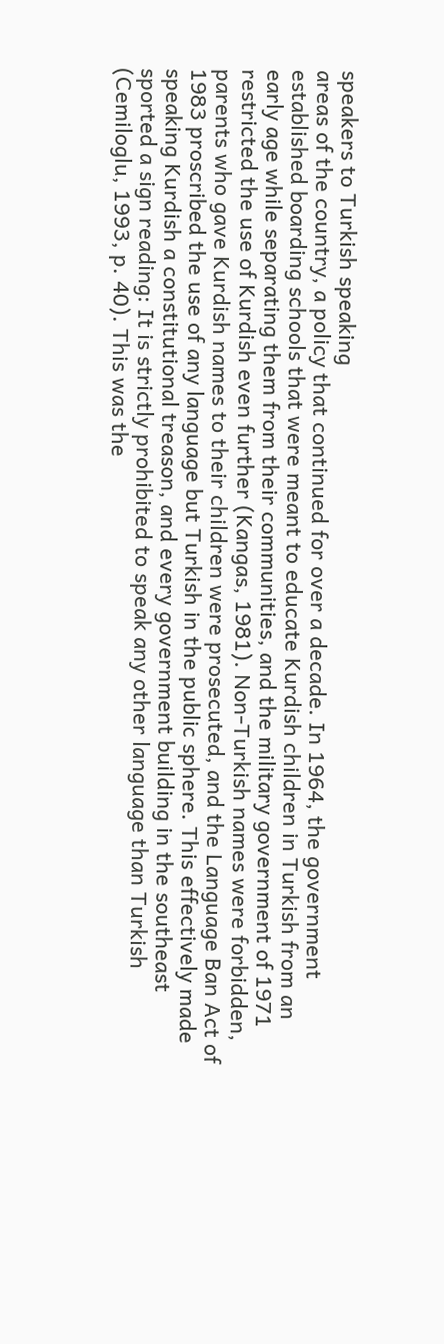speakers to Turkish speaking
areas of the country, a policy that continued for over a decade. In 1964, the government
established boarding schools that were meant to educate Kurdish children in Turkish from an
early age while separating them from their communities, and the military government of 1971
restricted the use of Kurdish even further (Kangas, 1981). Non-Turkish names were forbidden,
parents who gave Kurdish names to their children were prosecuted, and the Language Ban Act of
1983 proscribed the use of any language but Turkish in the public sphere. This effectively made
speaking Kurdish a constitutional treason, and every government building in the southeast
sported a sign reading: It is strictly prohibited to speak any other language than Turkish
(Cemiloglu, 1993, p. 40). This was the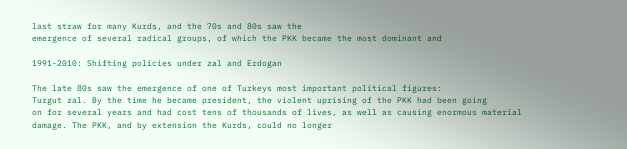last straw for many Kurds, and the 70s and 80s saw the
emergence of several radical groups, of which the PKK became the most dominant and

1991-2010: Shifting policies under zal and Erdogan

The late 80s saw the emergence of one of Turkeys most important political figures:
Turgut zal. By the time he became president, the violent uprising of the PKK had been going
on for several years and had cost tens of thousands of lives, as well as causing enormous material
damage. The PKK, and by extension the Kurds, could no longer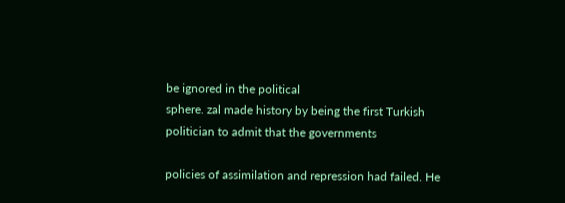be ignored in the political
sphere. zal made history by being the first Turkish politician to admit that the governments

policies of assimilation and repression had failed. He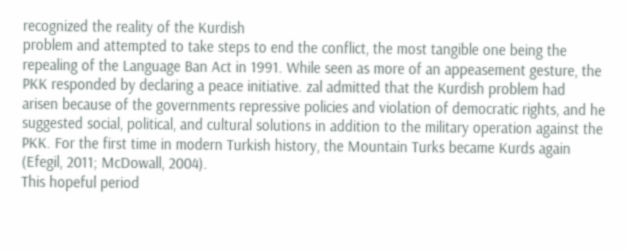recognized the reality of the Kurdish
problem and attempted to take steps to end the conflict, the most tangible one being the
repealing of the Language Ban Act in 1991. While seen as more of an appeasement gesture, the
PKK responded by declaring a peace initiative. zal admitted that the Kurdish problem had
arisen because of the governments repressive policies and violation of democratic rights, and he
suggested social, political, and cultural solutions in addition to the military operation against the
PKK. For the first time in modern Turkish history, the Mountain Turks became Kurds again
(Efegil, 2011; McDowall, 2004).
This hopeful period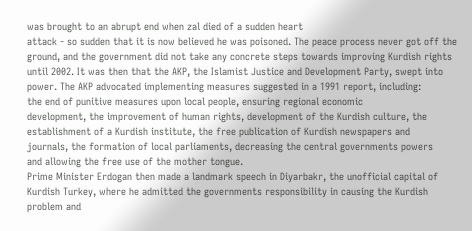was brought to an abrupt end when zal died of a sudden heart
attack - so sudden that it is now believed he was poisoned. The peace process never got off the
ground, and the government did not take any concrete steps towards improving Kurdish rights
until 2002. It was then that the AKP, the Islamist Justice and Development Party, swept into
power. The AKP advocated implementing measures suggested in a 1991 report, including:
the end of punitive measures upon local people, ensuring regional economic
development, the improvement of human rights, development of the Kurdish culture, the
establishment of a Kurdish institute, the free publication of Kurdish newspapers and
journals, the formation of local parliaments, decreasing the central governments powers
and allowing the free use of the mother tongue.
Prime Minister Erdogan then made a landmark speech in Diyarbakr, the unofficial capital of
Kurdish Turkey, where he admitted the governments responsibility in causing the Kurdish
problem and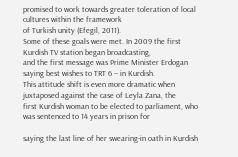promised to work towards greater toleration of local cultures within the framework
of Turkish unity (Efegil, 2011).
Some of these goals were met. In 2009 the first Kurdish TV station began broadcasting,
and the first message was Prime Minister Erdogan saying best wishes to TRT 6 -- in Kurdish.
This attitude shift is even more dramatic when juxtaposed against the case of Leyla Zana, the
first Kurdish woman to be elected to parliament, who was sentenced to 14 years in prison for

saying the last line of her swearing-in oath in Kurdish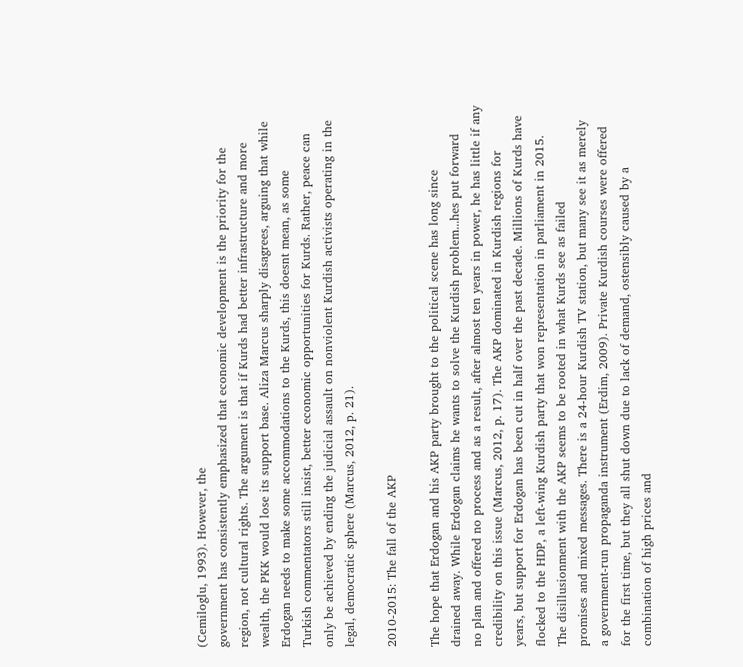(Cemiloglu, 1993). However, the
government has consistently emphasized that economic development is the priority for the
region, not cultural rights. The argument is that if Kurds had better infrastructure and more
wealth, the PKK would lose its support base. Aliza Marcus sharply disagrees, arguing that while
Erdogan needs to make some accommodations to the Kurds, this doesnt mean, as some
Turkish commentators still insist, better economic opportunities for Kurds. Rather, peace can
only be achieved by ending the judicial assault on nonviolent Kurdish activists operating in the
legal, democratic sphere (Marcus, 2012, p. 21).

2010-2015: The fall of the AKP

The hope that Erdogan and his AKP party brought to the political scene has long since
drained away. While Erdogan claims he wants to solve the Kurdish problem...hes put forward
no plan and offered no process and as a result, after almost ten years in power, he has little if any
credibility on this issue (Marcus, 2012, p. 17). The AKP dominated in Kurdish regions for
years, but support for Erdogan has been cut in half over the past decade. Millions of Kurds have
flocked to the HDP, a left-wing Kurdish party that won representation in parliament in 2015.
The disillusionment with the AKP seems to be rooted in what Kurds see as failed
promises and mixed messages. There is a 24-hour Kurdish TV station, but many see it as merely
a government-run propaganda instrument (Erdim, 2009). Private Kurdish courses were offered
for the first time, but they all shut down due to lack of demand, ostensibly caused by a
combination of high prices and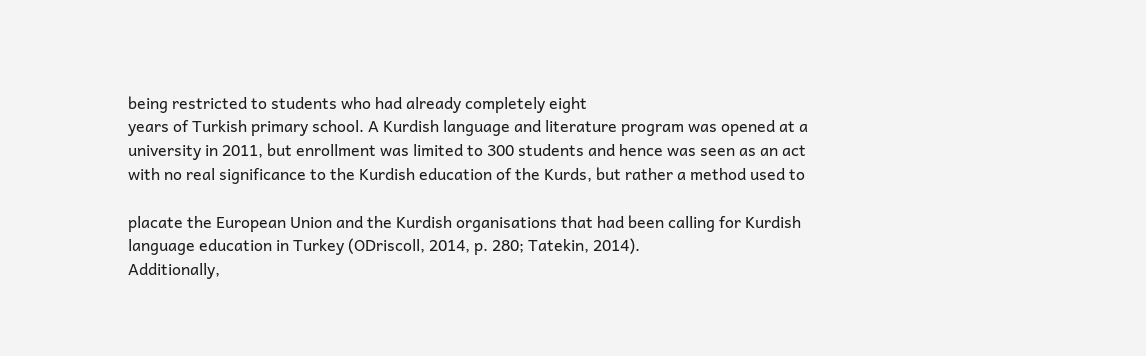being restricted to students who had already completely eight
years of Turkish primary school. A Kurdish language and literature program was opened at a
university in 2011, but enrollment was limited to 300 students and hence was seen as an act
with no real significance to the Kurdish education of the Kurds, but rather a method used to

placate the European Union and the Kurdish organisations that had been calling for Kurdish
language education in Turkey (ODriscoll, 2014, p. 280; Tatekin, 2014).
Additionally,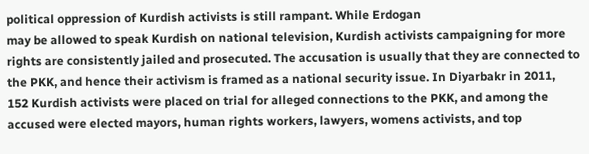political oppression of Kurdish activists is still rampant. While Erdogan
may be allowed to speak Kurdish on national television, Kurdish activists campaigning for more
rights are consistently jailed and prosecuted. The accusation is usually that they are connected to
the PKK, and hence their activism is framed as a national security issue. In Diyarbakr in 2011,
152 Kurdish activists were placed on trial for alleged connections to the PKK, and among the
accused were elected mayors, human rights workers, lawyers, womens activists, and top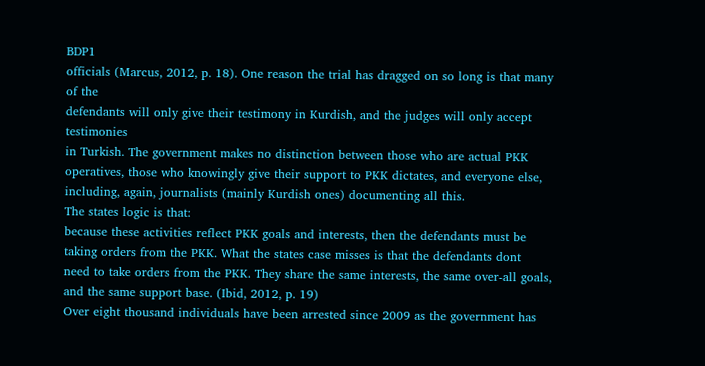BDP1
officials (Marcus, 2012, p. 18). One reason the trial has dragged on so long is that many of the
defendants will only give their testimony in Kurdish, and the judges will only accept testimonies
in Turkish. The government makes no distinction between those who are actual PKK
operatives, those who knowingly give their support to PKK dictates, and everyone else,
including, again, journalists (mainly Kurdish ones) documenting all this.
The states logic is that:
because these activities reflect PKK goals and interests, then the defendants must be
taking orders from the PKK. What the states case misses is that the defendants dont
need to take orders from the PKK. They share the same interests, the same over-all goals,
and the same support base. (Ibid, 2012, p. 19)
Over eight thousand individuals have been arrested since 2009 as the government has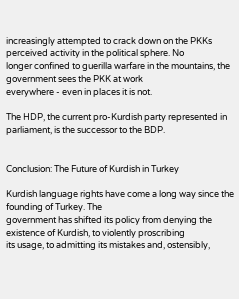increasingly attempted to crack down on the PKKs perceived activity in the political sphere. No
longer confined to guerilla warfare in the mountains, the government sees the PKK at work
everywhere - even in places it is not.

The HDP, the current pro-Kurdish party represented in parliament, is the successor to the BDP.


Conclusion: The Future of Kurdish in Turkey

Kurdish language rights have come a long way since the founding of Turkey. The
government has shifted its policy from denying the existence of Kurdish, to violently proscribing
its usage, to admitting its mistakes and, ostensibly,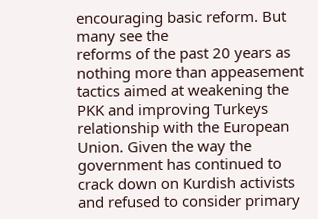encouraging basic reform. But many see the
reforms of the past 20 years as nothing more than appeasement tactics aimed at weakening the
PKK and improving Turkeys relationship with the European Union. Given the way the
government has continued to crack down on Kurdish activists and refused to consider primary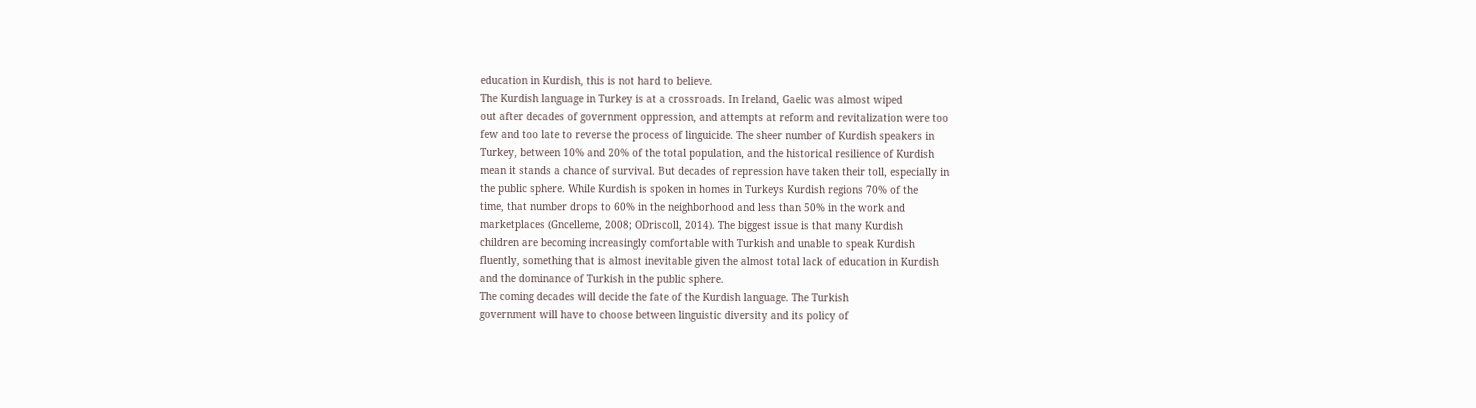education in Kurdish, this is not hard to believe.
The Kurdish language in Turkey is at a crossroads. In Ireland, Gaelic was almost wiped
out after decades of government oppression, and attempts at reform and revitalization were too
few and too late to reverse the process of linguicide. The sheer number of Kurdish speakers in
Turkey, between 10% and 20% of the total population, and the historical resilience of Kurdish
mean it stands a chance of survival. But decades of repression have taken their toll, especially in
the public sphere. While Kurdish is spoken in homes in Turkeys Kurdish regions 70% of the
time, that number drops to 60% in the neighborhood and less than 50% in the work and
marketplaces (Gncelleme, 2008; ODriscoll, 2014). The biggest issue is that many Kurdish
children are becoming increasingly comfortable with Turkish and unable to speak Kurdish
fluently, something that is almost inevitable given the almost total lack of education in Kurdish
and the dominance of Turkish in the public sphere.
The coming decades will decide the fate of the Kurdish language. The Turkish
government will have to choose between linguistic diversity and its policy of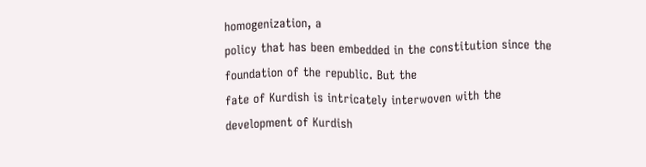homogenization, a
policy that has been embedded in the constitution since the foundation of the republic. But the
fate of Kurdish is intricately interwoven with the development of Kurdish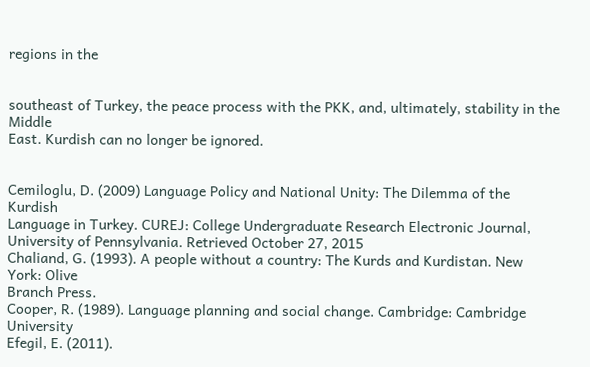regions in the


southeast of Turkey, the peace process with the PKK, and, ultimately, stability in the Middle
East. Kurdish can no longer be ignored.


Cemiloglu, D. (2009) Language Policy and National Unity: The Dilemma of the Kurdish
Language in Turkey. CUREJ: College Undergraduate Research Electronic Journal,
University of Pennsylvania. Retrieved October 27, 2015
Chaliand, G. (1993). A people without a country: The Kurds and Kurdistan. New York: Olive
Branch Press.
Cooper, R. (1989). Language planning and social change. Cambridge: Cambridge University
Efegil, E. (2011).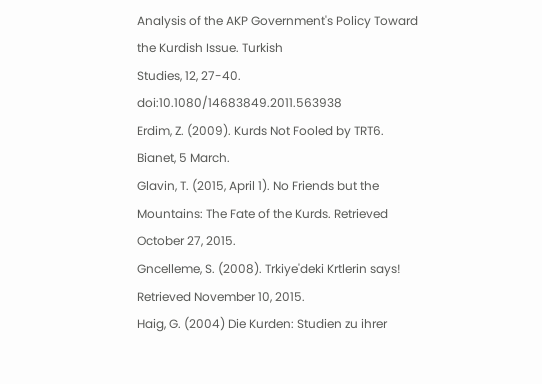Analysis of the AKP Government's Policy Toward the Kurdish Issue. Turkish
Studies, 12, 27-40. doi:10.1080/14683849.2011.563938
Erdim, Z. (2009). Kurds Not Fooled by TRT6. Bianet, 5 March.
Glavin, T. (2015, April 1). No Friends but the Mountains: The Fate of the Kurds. Retrieved
October 27, 2015.
Gncelleme, S. (2008). Trkiye'deki Krtlerin says! Retrieved November 10, 2015.
Haig, G. (2004) Die Kurden: Studien zu ihrer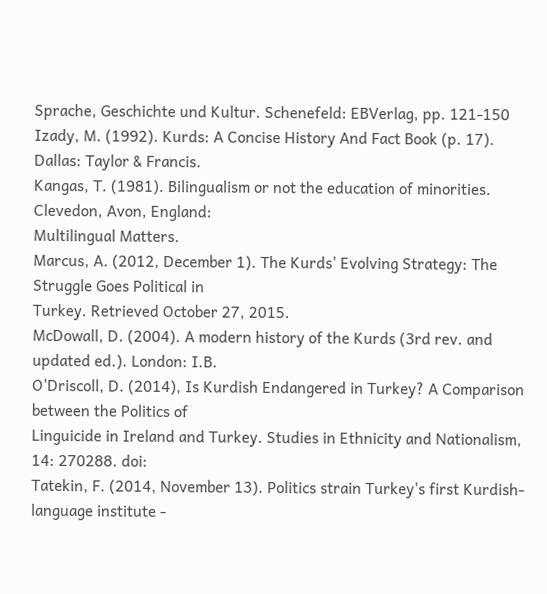Sprache, Geschichte und Kultur. Schenefeld: EBVerlag, pp. 121-150
Izady, M. (1992). Kurds: A Concise History And Fact Book (p. 17). Dallas: Taylor & Francis.
Kangas, T. (1981). Bilingualism or not the education of minorities. Clevedon, Avon, England:
Multilingual Matters.
Marcus, A. (2012, December 1). The Kurds' Evolving Strategy: The Struggle Goes Political in
Turkey. Retrieved October 27, 2015.
McDowall, D. (2004). A modern history of the Kurds (3rd rev. and updated ed.). London: I.B.
O'Driscoll, D. (2014), Is Kurdish Endangered in Turkey? A Comparison between the Politics of
Linguicide in Ireland and Turkey. Studies in Ethnicity and Nationalism, 14: 270288. doi:
Tatekin, F. (2014, November 13). Politics strain Turkey's first Kurdish-language institute -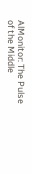AlMonitor: The Pulse of the Middle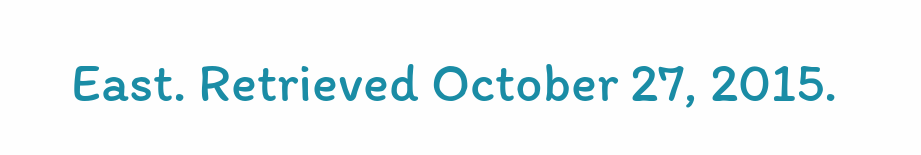East. Retrieved October 27, 2015.